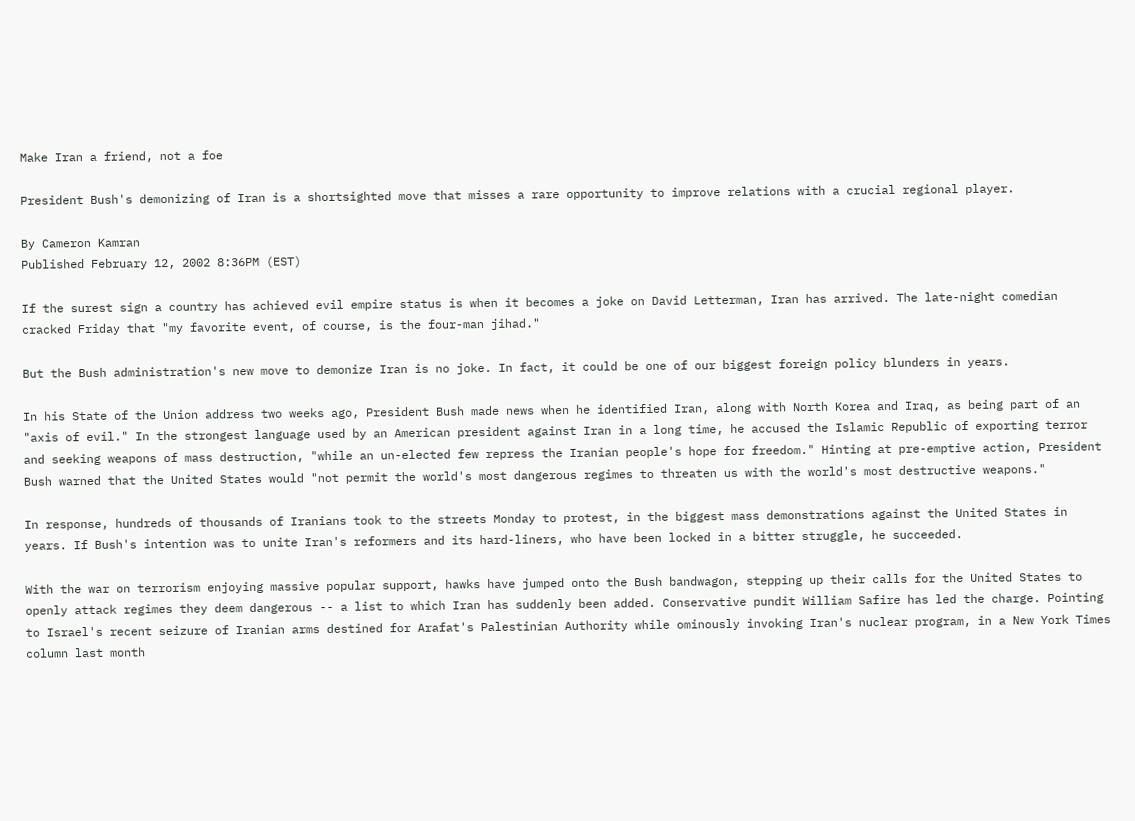Make Iran a friend, not a foe

President Bush's demonizing of Iran is a shortsighted move that misses a rare opportunity to improve relations with a crucial regional player.

By Cameron Kamran
Published February 12, 2002 8:36PM (EST)

If the surest sign a country has achieved evil empire status is when it becomes a joke on David Letterman, Iran has arrived. The late-night comedian cracked Friday that "my favorite event, of course, is the four-man jihad."

But the Bush administration's new move to demonize Iran is no joke. In fact, it could be one of our biggest foreign policy blunders in years.

In his State of the Union address two weeks ago, President Bush made news when he identified Iran, along with North Korea and Iraq, as being part of an "axis of evil." In the strongest language used by an American president against Iran in a long time, he accused the Islamic Republic of exporting terror and seeking weapons of mass destruction, "while an un-elected few repress the Iranian people's hope for freedom." Hinting at pre-emptive action, President Bush warned that the United States would "not permit the world's most dangerous regimes to threaten us with the world's most destructive weapons."

In response, hundreds of thousands of Iranians took to the streets Monday to protest, in the biggest mass demonstrations against the United States in years. If Bush's intention was to unite Iran's reformers and its hard-liners, who have been locked in a bitter struggle, he succeeded.

With the war on terrorism enjoying massive popular support, hawks have jumped onto the Bush bandwagon, stepping up their calls for the United States to openly attack regimes they deem dangerous -- a list to which Iran has suddenly been added. Conservative pundit William Safire has led the charge. Pointing to Israel's recent seizure of Iranian arms destined for Arafat's Palestinian Authority while ominously invoking Iran's nuclear program, in a New York Times column last month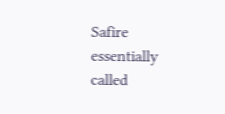Safire essentially called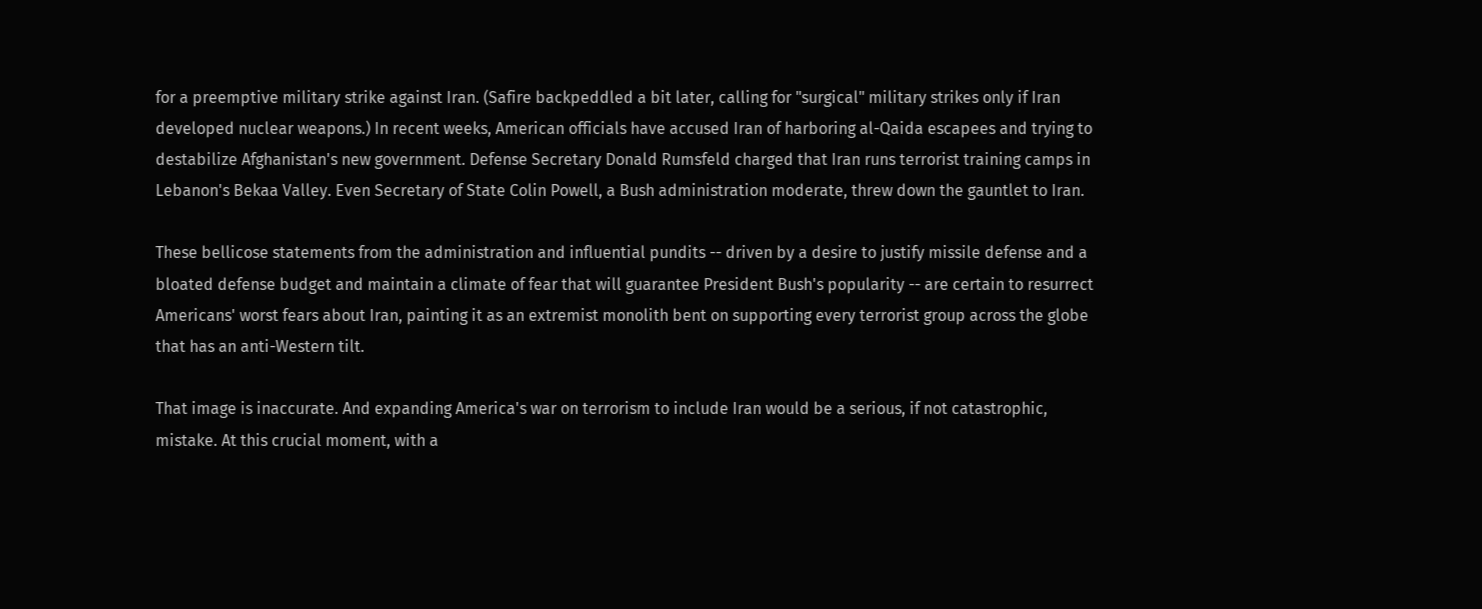for a preemptive military strike against Iran. (Safire backpeddled a bit later, calling for "surgical" military strikes only if Iran developed nuclear weapons.) In recent weeks, American officials have accused Iran of harboring al-Qaida escapees and trying to destabilize Afghanistan's new government. Defense Secretary Donald Rumsfeld charged that Iran runs terrorist training camps in Lebanon's Bekaa Valley. Even Secretary of State Colin Powell, a Bush administration moderate, threw down the gauntlet to Iran.

These bellicose statements from the administration and influential pundits -- driven by a desire to justify missile defense and a bloated defense budget and maintain a climate of fear that will guarantee President Bush's popularity -- are certain to resurrect Americans' worst fears about Iran, painting it as an extremist monolith bent on supporting every terrorist group across the globe that has an anti-Western tilt.

That image is inaccurate. And expanding America's war on terrorism to include Iran would be a serious, if not catastrophic, mistake. At this crucial moment, with a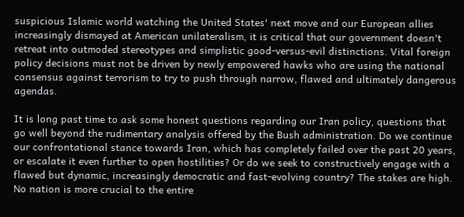suspicious Islamic world watching the United States' next move and our European allies increasingly dismayed at American unilateralism, it is critical that our government doesn't retreat into outmoded stereotypes and simplistic good-versus-evil distinctions. Vital foreign policy decisions must not be driven by newly empowered hawks who are using the national consensus against terrorism to try to push through narrow, flawed and ultimately dangerous agendas.

It is long past time to ask some honest questions regarding our Iran policy, questions that go well beyond the rudimentary analysis offered by the Bush administration. Do we continue our confrontational stance towards Iran, which has completely failed over the past 20 years, or escalate it even further to open hostilities? Or do we seek to constructively engage with a flawed but dynamic, increasingly democratic and fast-evolving country? The stakes are high. No nation is more crucial to the entire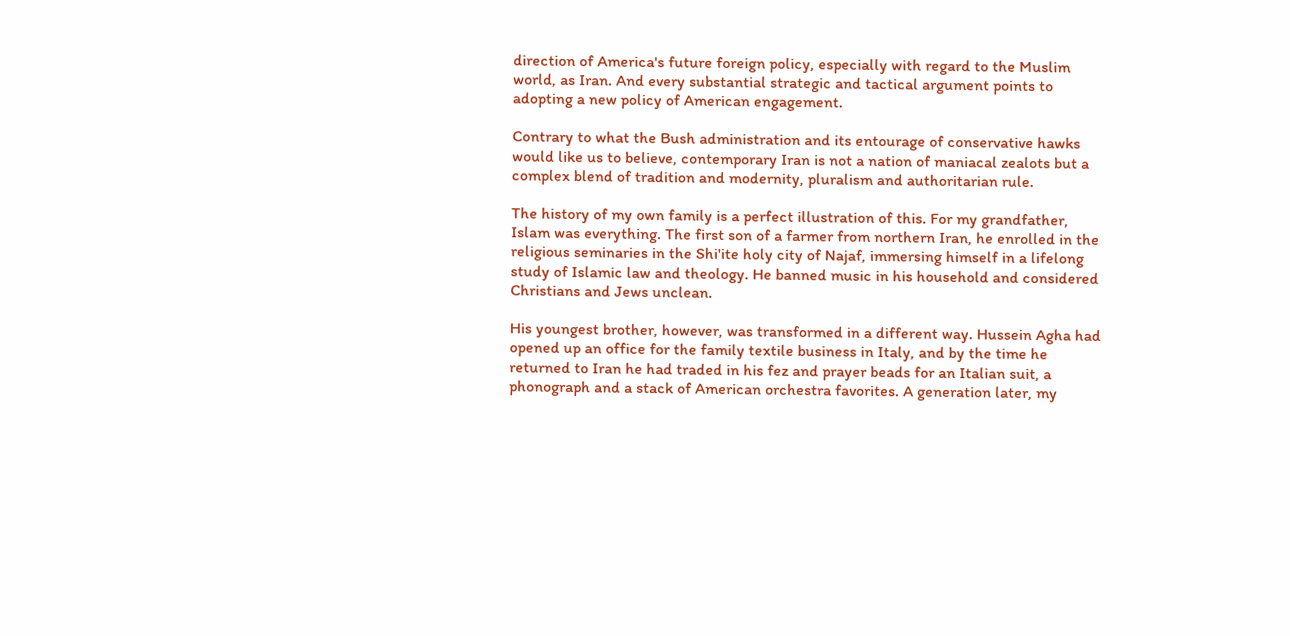direction of America's future foreign policy, especially with regard to the Muslim world, as Iran. And every substantial strategic and tactical argument points to adopting a new policy of American engagement.

Contrary to what the Bush administration and its entourage of conservative hawks would like us to believe, contemporary Iran is not a nation of maniacal zealots but a complex blend of tradition and modernity, pluralism and authoritarian rule.

The history of my own family is a perfect illustration of this. For my grandfather, Islam was everything. The first son of a farmer from northern Iran, he enrolled in the religious seminaries in the Shi'ite holy city of Najaf, immersing himself in a lifelong study of Islamic law and theology. He banned music in his household and considered Christians and Jews unclean.

His youngest brother, however, was transformed in a different way. Hussein Agha had opened up an office for the family textile business in Italy, and by the time he returned to Iran he had traded in his fez and prayer beads for an Italian suit, a phonograph and a stack of American orchestra favorites. A generation later, my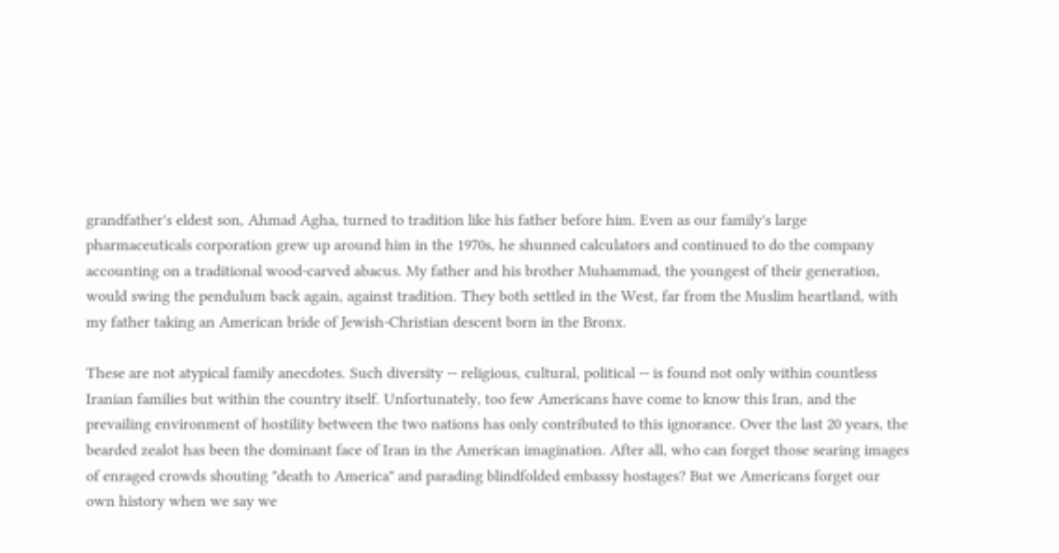grandfather's eldest son, Ahmad Agha, turned to tradition like his father before him. Even as our family's large pharmaceuticals corporation grew up around him in the 1970s, he shunned calculators and continued to do the company accounting on a traditional wood-carved abacus. My father and his brother Muhammad, the youngest of their generation, would swing the pendulum back again, against tradition. They both settled in the West, far from the Muslim heartland, with my father taking an American bride of Jewish-Christian descent born in the Bronx.

These are not atypical family anecdotes. Such diversity -- religious, cultural, political -- is found not only within countless Iranian families but within the country itself. Unfortunately, too few Americans have come to know this Iran, and the prevailing environment of hostility between the two nations has only contributed to this ignorance. Over the last 20 years, the bearded zealot has been the dominant face of Iran in the American imagination. After all, who can forget those searing images of enraged crowds shouting "death to America" and parading blindfolded embassy hostages? But we Americans forget our own history when we say we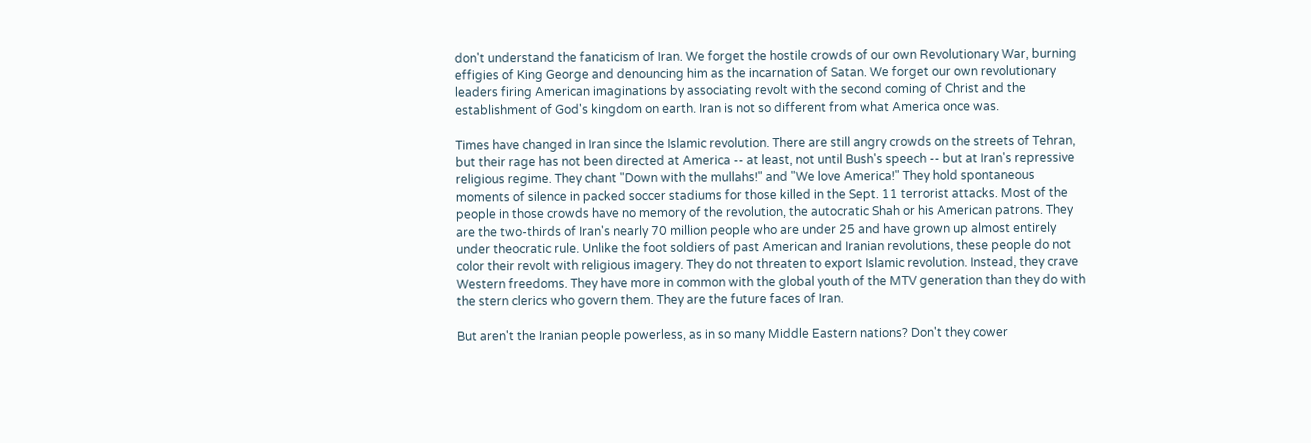don't understand the fanaticism of Iran. We forget the hostile crowds of our own Revolutionary War, burning effigies of King George and denouncing him as the incarnation of Satan. We forget our own revolutionary leaders firing American imaginations by associating revolt with the second coming of Christ and the establishment of God's kingdom on earth. Iran is not so different from what America once was.

Times have changed in Iran since the Islamic revolution. There are still angry crowds on the streets of Tehran, but their rage has not been directed at America -- at least, not until Bush's speech -- but at Iran's repressive religious regime. They chant "Down with the mullahs!" and "We love America!" They hold spontaneous moments of silence in packed soccer stadiums for those killed in the Sept. 11 terrorist attacks. Most of the people in those crowds have no memory of the revolution, the autocratic Shah or his American patrons. They are the two-thirds of Iran's nearly 70 million people who are under 25 and have grown up almost entirely under theocratic rule. Unlike the foot soldiers of past American and Iranian revolutions, these people do not color their revolt with religious imagery. They do not threaten to export Islamic revolution. Instead, they crave Western freedoms. They have more in common with the global youth of the MTV generation than they do with the stern clerics who govern them. They are the future faces of Iran.

But aren't the Iranian people powerless, as in so many Middle Eastern nations? Don't they cower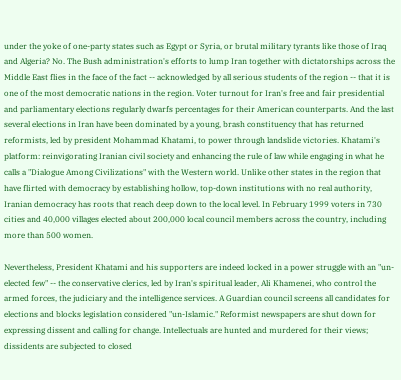under the yoke of one-party states such as Egypt or Syria, or brutal military tyrants like those of Iraq and Algeria? No. The Bush administration's efforts to lump Iran together with dictatorships across the Middle East flies in the face of the fact -- acknowledged by all serious students of the region -- that it is one of the most democratic nations in the region. Voter turnout for Iran's free and fair presidential and parliamentary elections regularly dwarfs percentages for their American counterparts. And the last several elections in Iran have been dominated by a young, brash constituency that has returned reformists, led by president Mohammad Khatami, to power through landslide victories. Khatami's platform: reinvigorating Iranian civil society and enhancing the rule of law while engaging in what he calls a "Dialogue Among Civilizations" with the Western world. Unlike other states in the region that have flirted with democracy by establishing hollow, top-down institutions with no real authority, Iranian democracy has roots that reach deep down to the local level. In February 1999 voters in 730 cities and 40,000 villages elected about 200,000 local council members across the country, including more than 500 women.

Nevertheless, President Khatami and his supporters are indeed locked in a power struggle with an "un-elected few" -- the conservative clerics, led by Iran's spiritual leader, Ali Khamenei, who control the armed forces, the judiciary and the intelligence services. A Guardian council screens all candidates for elections and blocks legislation considered "un-Islamic." Reformist newspapers are shut down for expressing dissent and calling for change. Intellectuals are hunted and murdered for their views; dissidents are subjected to closed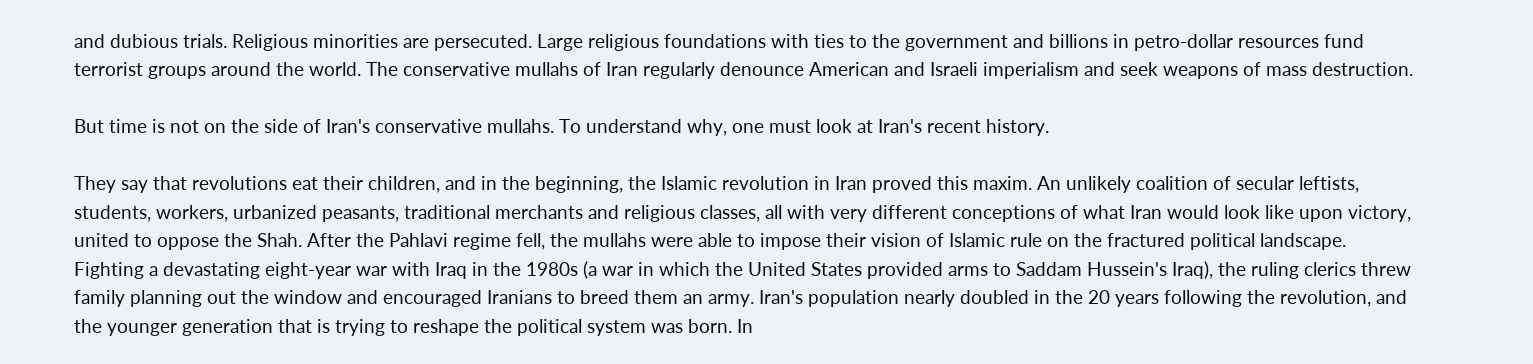and dubious trials. Religious minorities are persecuted. Large religious foundations with ties to the government and billions in petro-dollar resources fund terrorist groups around the world. The conservative mullahs of Iran regularly denounce American and Israeli imperialism and seek weapons of mass destruction.

But time is not on the side of Iran's conservative mullahs. To understand why, one must look at Iran's recent history.

They say that revolutions eat their children, and in the beginning, the Islamic revolution in Iran proved this maxim. An unlikely coalition of secular leftists, students, workers, urbanized peasants, traditional merchants and religious classes, all with very different conceptions of what Iran would look like upon victory, united to oppose the Shah. After the Pahlavi regime fell, the mullahs were able to impose their vision of Islamic rule on the fractured political landscape. Fighting a devastating eight-year war with Iraq in the 1980s (a war in which the United States provided arms to Saddam Hussein's Iraq), the ruling clerics threw family planning out the window and encouraged Iranians to breed them an army. Iran's population nearly doubled in the 20 years following the revolution, and the younger generation that is trying to reshape the political system was born. In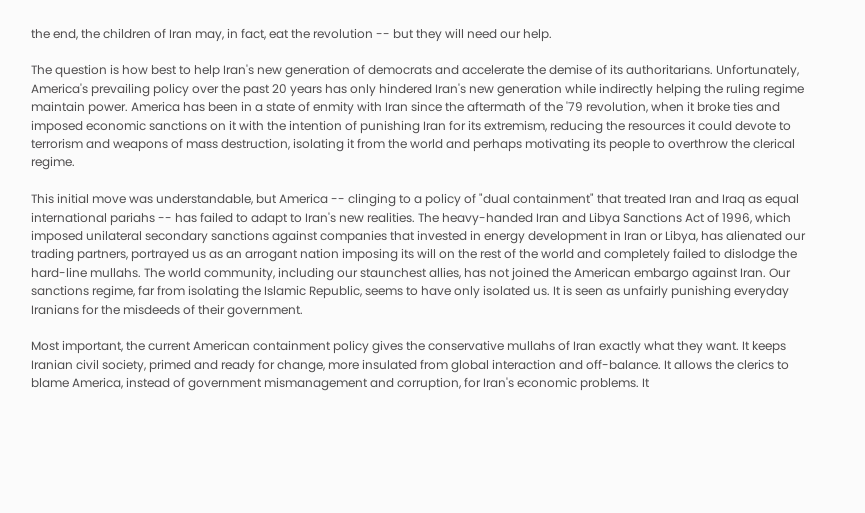the end, the children of Iran may, in fact, eat the revolution -- but they will need our help.

The question is how best to help Iran's new generation of democrats and accelerate the demise of its authoritarians. Unfortunately, America's prevailing policy over the past 20 years has only hindered Iran's new generation while indirectly helping the ruling regime maintain power. America has been in a state of enmity with Iran since the aftermath of the '79 revolution, when it broke ties and imposed economic sanctions on it with the intention of punishing Iran for its extremism, reducing the resources it could devote to terrorism and weapons of mass destruction, isolating it from the world and perhaps motivating its people to overthrow the clerical regime.

This initial move was understandable, but America -- clinging to a policy of "dual containment" that treated Iran and Iraq as equal international pariahs -- has failed to adapt to Iran's new realities. The heavy-handed Iran and Libya Sanctions Act of 1996, which imposed unilateral secondary sanctions against companies that invested in energy development in Iran or Libya, has alienated our trading partners, portrayed us as an arrogant nation imposing its will on the rest of the world and completely failed to dislodge the hard-line mullahs. The world community, including our staunchest allies, has not joined the American embargo against Iran. Our sanctions regime, far from isolating the Islamic Republic, seems to have only isolated us. It is seen as unfairly punishing everyday Iranians for the misdeeds of their government.

Most important, the current American containment policy gives the conservative mullahs of Iran exactly what they want. It keeps Iranian civil society, primed and ready for change, more insulated from global interaction and off-balance. It allows the clerics to blame America, instead of government mismanagement and corruption, for Iran's economic problems. It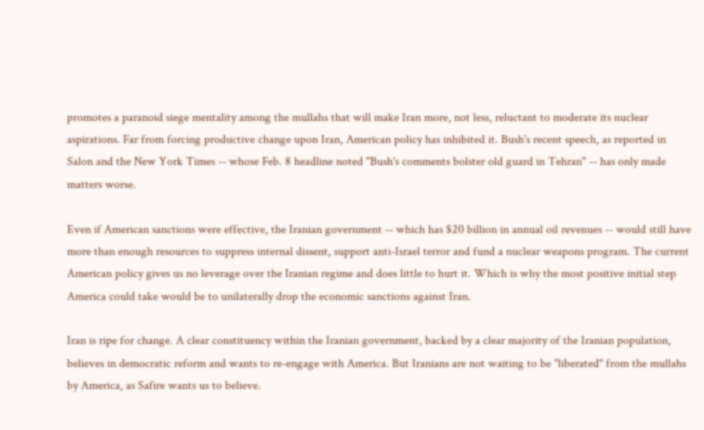promotes a paranoid siege mentality among the mullahs that will make Iran more, not less, reluctant to moderate its nuclear aspirations. Far from forcing productive change upon Iran, American policy has inhibited it. Bush's recent speech, as reported in Salon and the New York Times -- whose Feb. 8 headline noted "Bush's comments bolster old guard in Tehran" -- has only made matters worse.

Even if American sanctions were effective, the Iranian government -- which has $20 billion in annual oil revenues -- would still have more than enough resources to suppress internal dissent, support anti-Israel terror and fund a nuclear weapons program. The current American policy gives us no leverage over the Iranian regime and does little to hurt it. Which is why the most positive initial step America could take would be to unilaterally drop the economic sanctions against Iran.

Iran is ripe for change. A clear constituency within the Iranian government, backed by a clear majority of the Iranian population, believes in democratic reform and wants to re-engage with America. But Iranians are not waiting to be "liberated" from the mullahs by America, as Safire wants us to believe.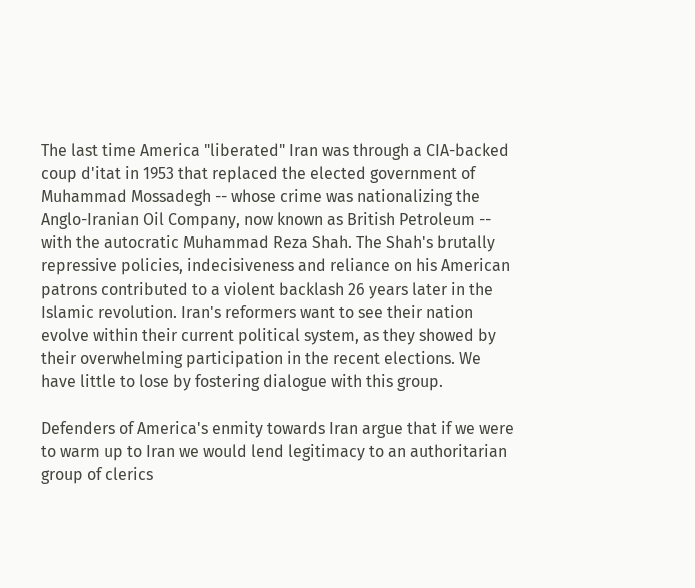The last time America "liberated" Iran was through a CIA-backed coup d'itat in 1953 that replaced the elected government of Muhammad Mossadegh -- whose crime was nationalizing the Anglo-Iranian Oil Company, now known as British Petroleum -- with the autocratic Muhammad Reza Shah. The Shah's brutally repressive policies, indecisiveness and reliance on his American patrons contributed to a violent backlash 26 years later in the Islamic revolution. Iran's reformers want to see their nation evolve within their current political system, as they showed by their overwhelming participation in the recent elections. We have little to lose by fostering dialogue with this group.

Defenders of America's enmity towards Iran argue that if we were to warm up to Iran we would lend legitimacy to an authoritarian group of clerics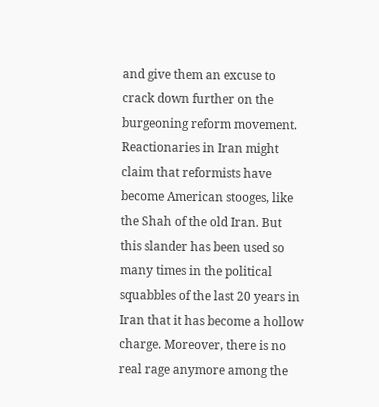and give them an excuse to crack down further on the burgeoning reform movement. Reactionaries in Iran might claim that reformists have become American stooges, like the Shah of the old Iran. But this slander has been used so many times in the political squabbles of the last 20 years in Iran that it has become a hollow charge. Moreover, there is no real rage anymore among the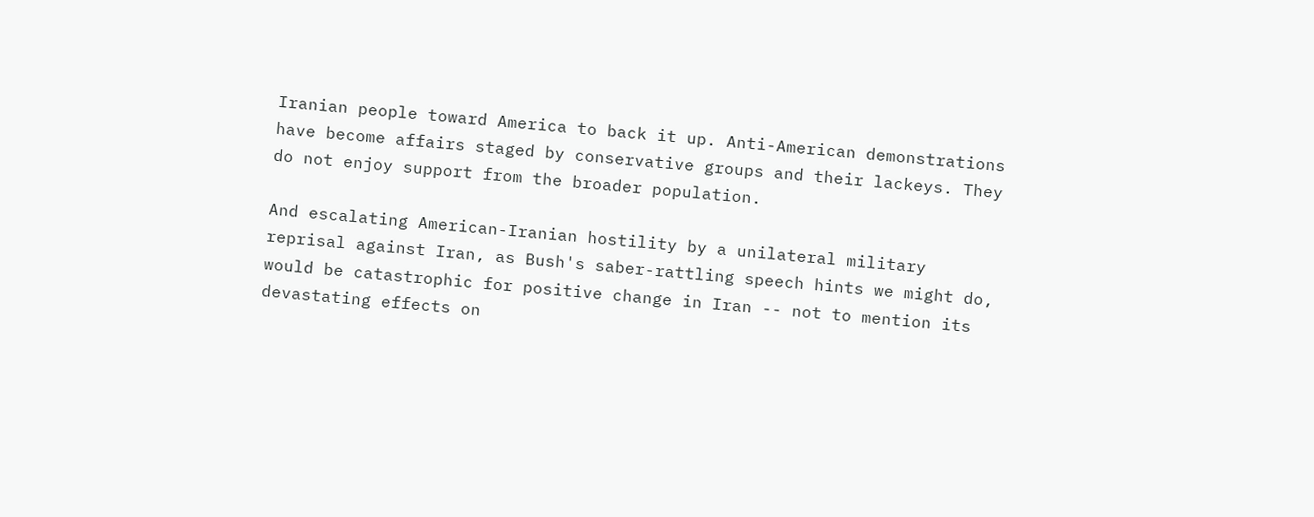Iranian people toward America to back it up. Anti-American demonstrations have become affairs staged by conservative groups and their lackeys. They do not enjoy support from the broader population.

And escalating American-Iranian hostility by a unilateral military reprisal against Iran, as Bush's saber-rattling speech hints we might do, would be catastrophic for positive change in Iran -- not to mention its devastating effects on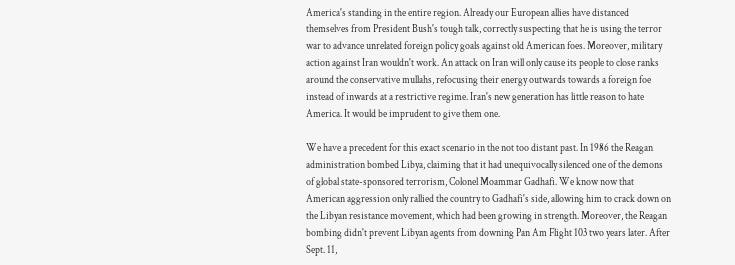America's standing in the entire region. Already our European allies have distanced themselves from President Bush's tough talk, correctly suspecting that he is using the terror war to advance unrelated foreign policy goals against old American foes. Moreover, military action against Iran wouldn't work. An attack on Iran will only cause its people to close ranks around the conservative mullahs, refocusing their energy outwards towards a foreign foe instead of inwards at a restrictive regime. Iran's new generation has little reason to hate America. It would be imprudent to give them one.

We have a precedent for this exact scenario in the not too distant past. In 1986 the Reagan administration bombed Libya, claiming that it had unequivocally silenced one of the demons of global state-sponsored terrorism, Colonel Moammar Gadhafi. We know now that American aggression only rallied the country to Gadhafi's side, allowing him to crack down on the Libyan resistance movement, which had been growing in strength. Moreover, the Reagan bombing didn't prevent Libyan agents from downing Pan Am Flight 103 two years later. After Sept. 11,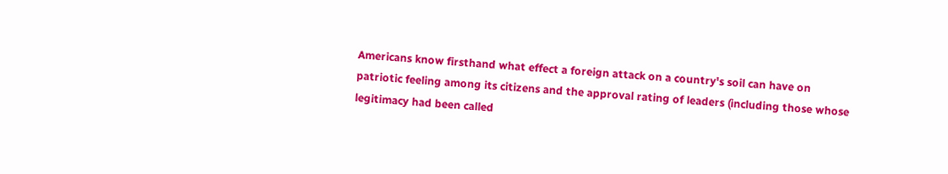Americans know firsthand what effect a foreign attack on a country's soil can have on patriotic feeling among its citizens and the approval rating of leaders (including those whose legitimacy had been called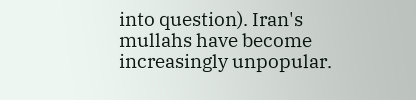into question). Iran's mullahs have become increasingly unpopular.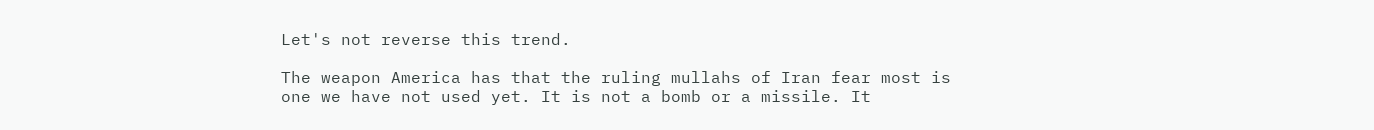Let's not reverse this trend.

The weapon America has that the ruling mullahs of Iran fear most is one we have not used yet. It is not a bomb or a missile. It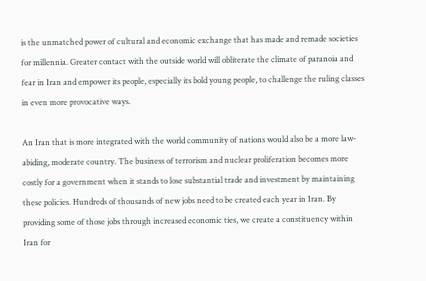is the unmatched power of cultural and economic exchange that has made and remade societies for millennia. Greater contact with the outside world will obliterate the climate of paranoia and fear in Iran and empower its people, especially its bold young people, to challenge the ruling classes in even more provocative ways.

An Iran that is more integrated with the world community of nations would also be a more law-abiding, moderate country. The business of terrorism and nuclear proliferation becomes more costly for a government when it stands to lose substantial trade and investment by maintaining these policies. Hundreds of thousands of new jobs need to be created each year in Iran. By providing some of those jobs through increased economic ties, we create a constituency within Iran for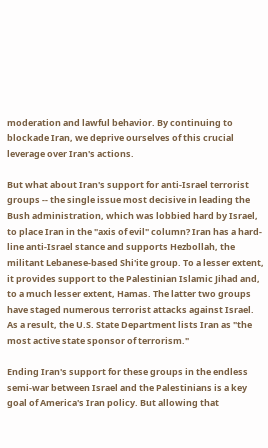moderation and lawful behavior. By continuing to blockade Iran, we deprive ourselves of this crucial leverage over Iran's actions.

But what about Iran's support for anti-Israel terrorist groups -- the single issue most decisive in leading the Bush administration, which was lobbied hard by Israel, to place Iran in the "axis of evil" column? Iran has a hard-line anti-Israel stance and supports Hezbollah, the militant Lebanese-based Shi'ite group. To a lesser extent, it provides support to the Palestinian Islamic Jihad and, to a much lesser extent, Hamas. The latter two groups have staged numerous terrorist attacks against Israel. As a result, the U.S. State Department lists Iran as "the most active state sponsor of terrorism."

Ending Iran's support for these groups in the endless semi-war between Israel and the Palestinians is a key goal of America's Iran policy. But allowing that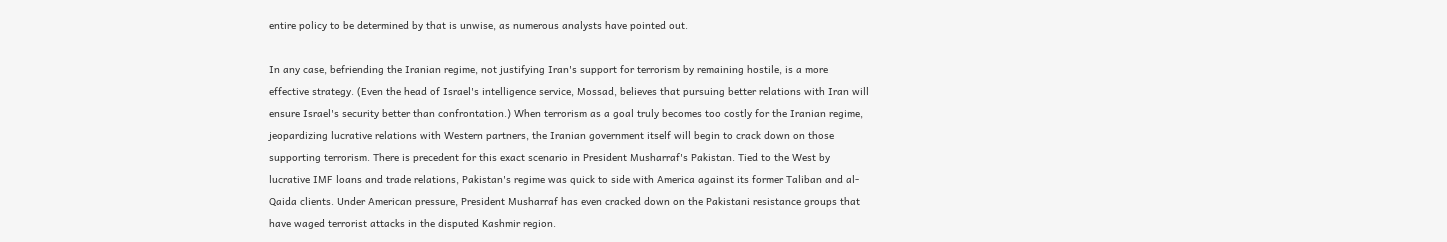entire policy to be determined by that is unwise, as numerous analysts have pointed out.

In any case, befriending the Iranian regime, not justifying Iran's support for terrorism by remaining hostile, is a more effective strategy. (Even the head of Israel's intelligence service, Mossad, believes that pursuing better relations with Iran will ensure Israel's security better than confrontation.) When terrorism as a goal truly becomes too costly for the Iranian regime, jeopardizing lucrative relations with Western partners, the Iranian government itself will begin to crack down on those supporting terrorism. There is precedent for this exact scenario in President Musharraf's Pakistan. Tied to the West by lucrative IMF loans and trade relations, Pakistan's regime was quick to side with America against its former Taliban and al-Qaida clients. Under American pressure, President Musharraf has even cracked down on the Pakistani resistance groups that have waged terrorist attacks in the disputed Kashmir region.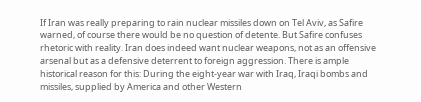If Iran was really preparing to rain nuclear missiles down on Tel Aviv, as Safire warned, of course there would be no question of detente. But Safire confuses rhetoric with reality. Iran does indeed want nuclear weapons, not as an offensive arsenal but as a defensive deterrent to foreign aggression. There is ample historical reason for this: During the eight-year war with Iraq, Iraqi bombs and missiles, supplied by America and other Western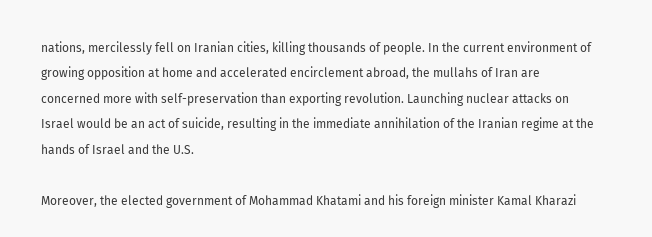nations, mercilessly fell on Iranian cities, killing thousands of people. In the current environment of growing opposition at home and accelerated encirclement abroad, the mullahs of Iran are concerned more with self-preservation than exporting revolution. Launching nuclear attacks on Israel would be an act of suicide, resulting in the immediate annihilation of the Iranian regime at the hands of Israel and the U.S.

Moreover, the elected government of Mohammad Khatami and his foreign minister Kamal Kharazi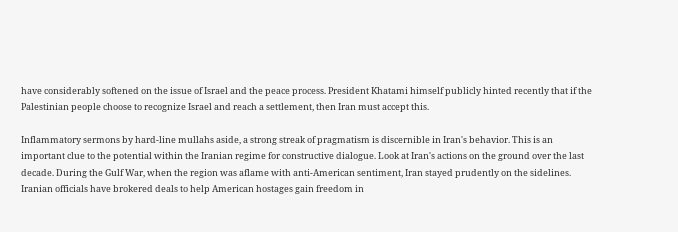have considerably softened on the issue of Israel and the peace process. President Khatami himself publicly hinted recently that if the Palestinian people choose to recognize Israel and reach a settlement, then Iran must accept this.

Inflammatory sermons by hard-line mullahs aside, a strong streak of pragmatism is discernible in Iran's behavior. This is an important clue to the potential within the Iranian regime for constructive dialogue. Look at Iran's actions on the ground over the last decade. During the Gulf War, when the region was aflame with anti-American sentiment, Iran stayed prudently on the sidelines. Iranian officials have brokered deals to help American hostages gain freedom in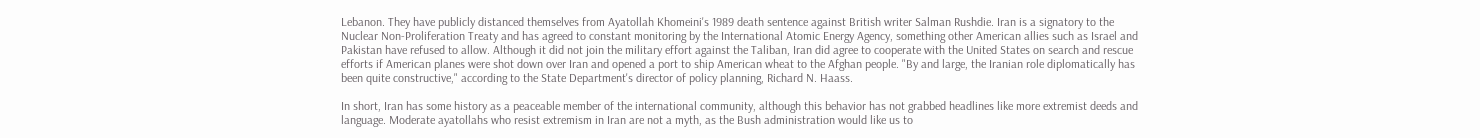Lebanon. They have publicly distanced themselves from Ayatollah Khomeini's 1989 death sentence against British writer Salman Rushdie. Iran is a signatory to the Nuclear Non-Proliferation Treaty and has agreed to constant monitoring by the International Atomic Energy Agency, something other American allies such as Israel and Pakistan have refused to allow. Although it did not join the military effort against the Taliban, Iran did agree to cooperate with the United States on search and rescue efforts if American planes were shot down over Iran and opened a port to ship American wheat to the Afghan people. "By and large, the Iranian role diplomatically has been quite constructive," according to the State Department's director of policy planning, Richard N. Haass.

In short, Iran has some history as a peaceable member of the international community, although this behavior has not grabbed headlines like more extremist deeds and language. Moderate ayatollahs who resist extremism in Iran are not a myth, as the Bush administration would like us to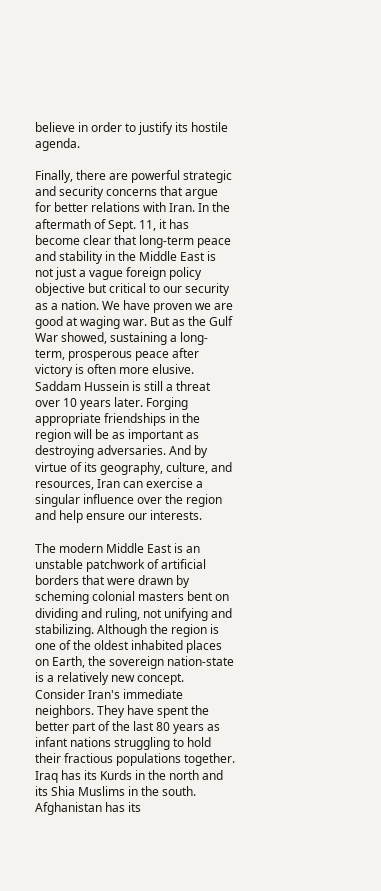believe in order to justify its hostile agenda.

Finally, there are powerful strategic and security concerns that argue for better relations with Iran. In the aftermath of Sept. 11, it has become clear that long-term peace and stability in the Middle East is not just a vague foreign policy objective but critical to our security as a nation. We have proven we are good at waging war. But as the Gulf War showed, sustaining a long-term, prosperous peace after victory is often more elusive. Saddam Hussein is still a threat over 10 years later. Forging appropriate friendships in the region will be as important as destroying adversaries. And by virtue of its geography, culture, and resources, Iran can exercise a singular influence over the region and help ensure our interests.

The modern Middle East is an unstable patchwork of artificial borders that were drawn by scheming colonial masters bent on dividing and ruling, not unifying and stabilizing. Although the region is one of the oldest inhabited places on Earth, the sovereign nation-state is a relatively new concept. Consider Iran's immediate neighbors. They have spent the better part of the last 80 years as infant nations struggling to hold their fractious populations together. Iraq has its Kurds in the north and its Shia Muslims in the south. Afghanistan has its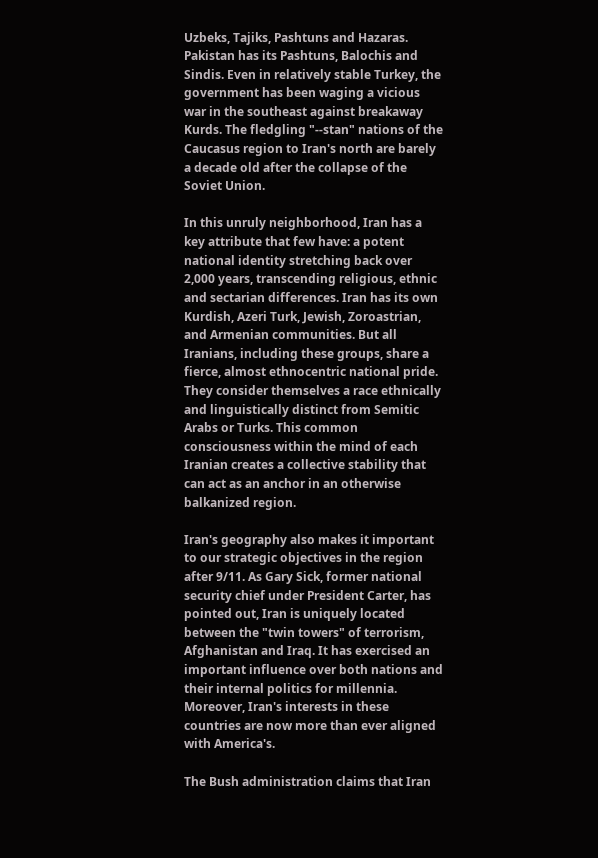Uzbeks, Tajiks, Pashtuns and Hazaras. Pakistan has its Pashtuns, Balochis and Sindis. Even in relatively stable Turkey, the government has been waging a vicious war in the southeast against breakaway Kurds. The fledgling "--stan" nations of the Caucasus region to Iran's north are barely a decade old after the collapse of the Soviet Union.

In this unruly neighborhood, Iran has a key attribute that few have: a potent national identity stretching back over 2,000 years, transcending religious, ethnic and sectarian differences. Iran has its own Kurdish, Azeri Turk, Jewish, Zoroastrian, and Armenian communities. But all Iranians, including these groups, share a fierce, almost ethnocentric national pride. They consider themselves a race ethnically and linguistically distinct from Semitic Arabs or Turks. This common consciousness within the mind of each Iranian creates a collective stability that can act as an anchor in an otherwise balkanized region.

Iran's geography also makes it important to our strategic objectives in the region after 9/11. As Gary Sick, former national security chief under President Carter, has pointed out, Iran is uniquely located between the "twin towers" of terrorism, Afghanistan and Iraq. It has exercised an important influence over both nations and their internal politics for millennia. Moreover, Iran's interests in these countries are now more than ever aligned with America's.

The Bush administration claims that Iran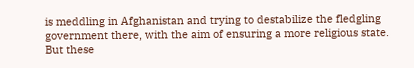is meddling in Afghanistan and trying to destabilize the fledgling government there, with the aim of ensuring a more religious state. But these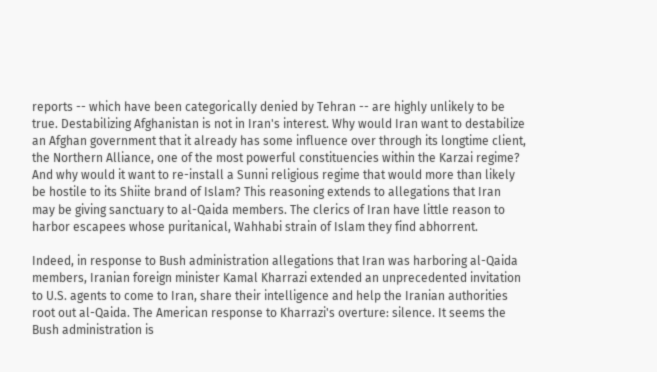reports -- which have been categorically denied by Tehran -- are highly unlikely to be true. Destabilizing Afghanistan is not in Iran's interest. Why would Iran want to destabilize an Afghan government that it already has some influence over through its longtime client, the Northern Alliance, one of the most powerful constituencies within the Karzai regime? And why would it want to re-install a Sunni religious regime that would more than likely be hostile to its Shiite brand of Islam? This reasoning extends to allegations that Iran may be giving sanctuary to al-Qaida members. The clerics of Iran have little reason to harbor escapees whose puritanical, Wahhabi strain of Islam they find abhorrent.

Indeed, in response to Bush administration allegations that Iran was harboring al-Qaida members, Iranian foreign minister Kamal Kharrazi extended an unprecedented invitation to U.S. agents to come to Iran, share their intelligence and help the Iranian authorities root out al-Qaida. The American response to Kharrazi's overture: silence. It seems the Bush administration is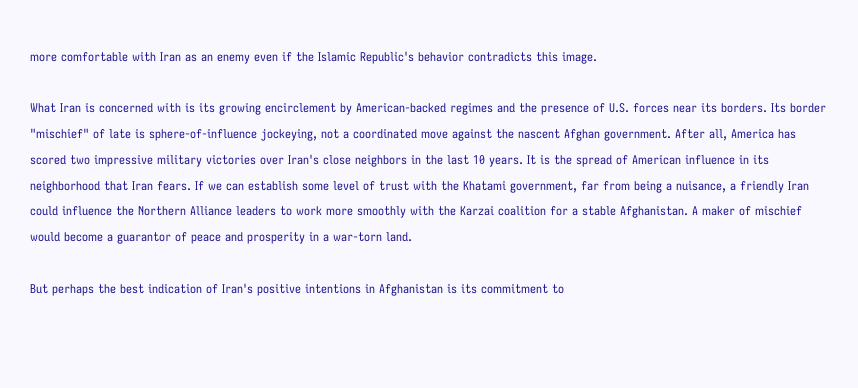more comfortable with Iran as an enemy even if the Islamic Republic's behavior contradicts this image.

What Iran is concerned with is its growing encirclement by American-backed regimes and the presence of U.S. forces near its borders. Its border "mischief" of late is sphere-of-influence jockeying, not a coordinated move against the nascent Afghan government. After all, America has scored two impressive military victories over Iran's close neighbors in the last 10 years. It is the spread of American influence in its neighborhood that Iran fears. If we can establish some level of trust with the Khatami government, far from being a nuisance, a friendly Iran could influence the Northern Alliance leaders to work more smoothly with the Karzai coalition for a stable Afghanistan. A maker of mischief would become a guarantor of peace and prosperity in a war-torn land.

But perhaps the best indication of Iran's positive intentions in Afghanistan is its commitment to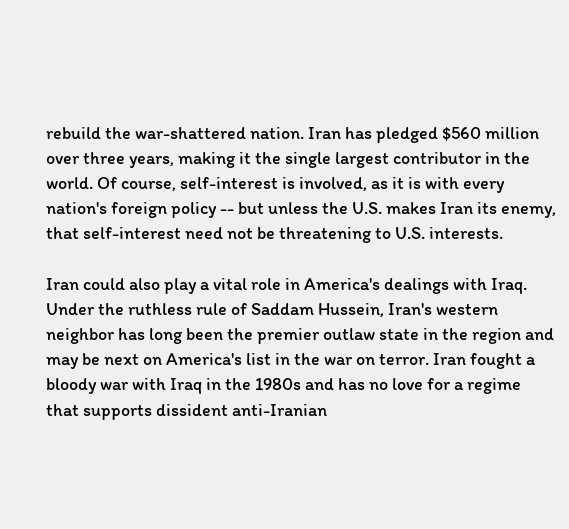rebuild the war-shattered nation. Iran has pledged $560 million over three years, making it the single largest contributor in the world. Of course, self-interest is involved, as it is with every nation's foreign policy -- but unless the U.S. makes Iran its enemy, that self-interest need not be threatening to U.S. interests.

Iran could also play a vital role in America's dealings with Iraq. Under the ruthless rule of Saddam Hussein, Iran's western neighbor has long been the premier outlaw state in the region and may be next on America's list in the war on terror. Iran fought a bloody war with Iraq in the 1980s and has no love for a regime that supports dissident anti-Iranian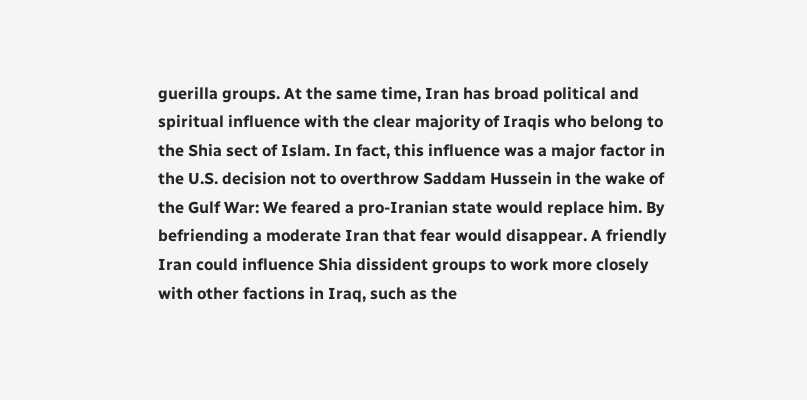guerilla groups. At the same time, Iran has broad political and spiritual influence with the clear majority of Iraqis who belong to the Shia sect of Islam. In fact, this influence was a major factor in the U.S. decision not to overthrow Saddam Hussein in the wake of the Gulf War: We feared a pro-Iranian state would replace him. By befriending a moderate Iran that fear would disappear. A friendly Iran could influence Shia dissident groups to work more closely with other factions in Iraq, such as the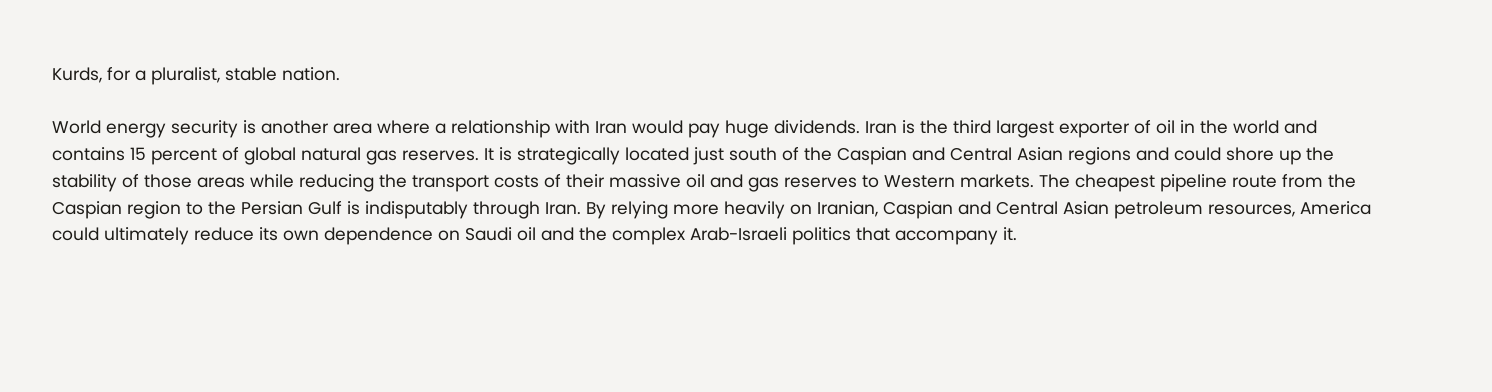Kurds, for a pluralist, stable nation.

World energy security is another area where a relationship with Iran would pay huge dividends. Iran is the third largest exporter of oil in the world and contains 15 percent of global natural gas reserves. It is strategically located just south of the Caspian and Central Asian regions and could shore up the stability of those areas while reducing the transport costs of their massive oil and gas reserves to Western markets. The cheapest pipeline route from the Caspian region to the Persian Gulf is indisputably through Iran. By relying more heavily on Iranian, Caspian and Central Asian petroleum resources, America could ultimately reduce its own dependence on Saudi oil and the complex Arab-Israeli politics that accompany it.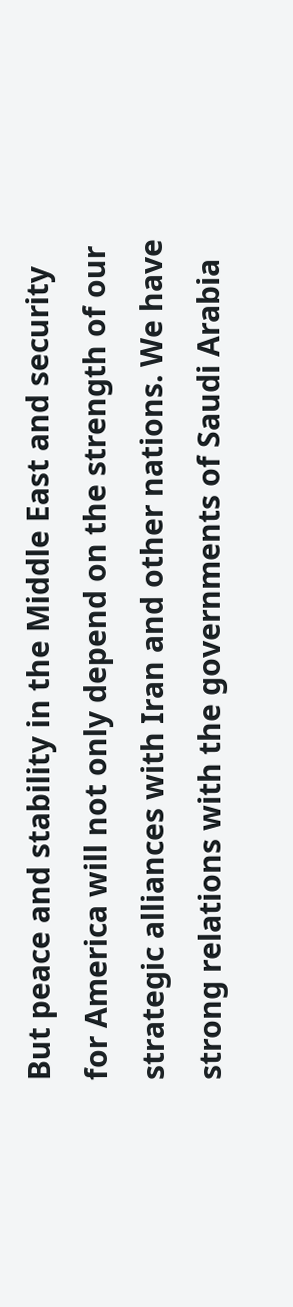But peace and stability in the Middle East and security for America will not only depend on the strength of our strategic alliances with Iran and other nations. We have strong relations with the governments of Saudi Arabia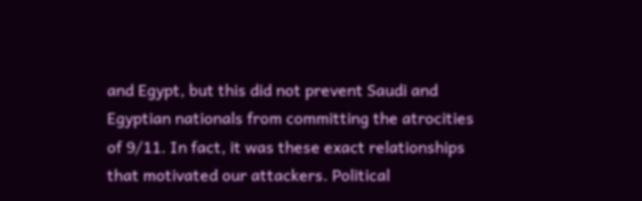and Egypt, but this did not prevent Saudi and Egyptian nationals from committing the atrocities of 9/11. In fact, it was these exact relationships that motivated our attackers. Political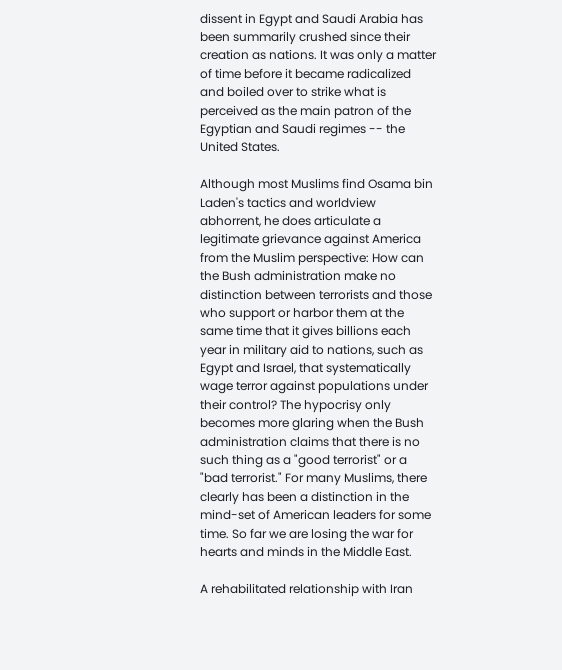dissent in Egypt and Saudi Arabia has been summarily crushed since their creation as nations. It was only a matter of time before it became radicalized and boiled over to strike what is perceived as the main patron of the Egyptian and Saudi regimes -- the United States.

Although most Muslims find Osama bin Laden's tactics and worldview abhorrent, he does articulate a legitimate grievance against America from the Muslim perspective: How can the Bush administration make no distinction between terrorists and those who support or harbor them at the same time that it gives billions each year in military aid to nations, such as Egypt and Israel, that systematically wage terror against populations under their control? The hypocrisy only becomes more glaring when the Bush administration claims that there is no such thing as a "good terrorist" or a "bad terrorist." For many Muslims, there clearly has been a distinction in the mind-set of American leaders for some time. So far we are losing the war for hearts and minds in the Middle East.

A rehabilitated relationship with Iran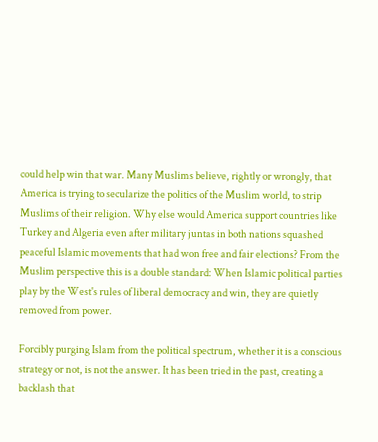could help win that war. Many Muslims believe, rightly or wrongly, that America is trying to secularize the politics of the Muslim world, to strip Muslims of their religion. Why else would America support countries like Turkey and Algeria even after military juntas in both nations squashed peaceful Islamic movements that had won free and fair elections? From the Muslim perspective this is a double standard: When Islamic political parties play by the West's rules of liberal democracy and win, they are quietly removed from power.

Forcibly purging Islam from the political spectrum, whether it is a conscious strategy or not, is not the answer. It has been tried in the past, creating a backlash that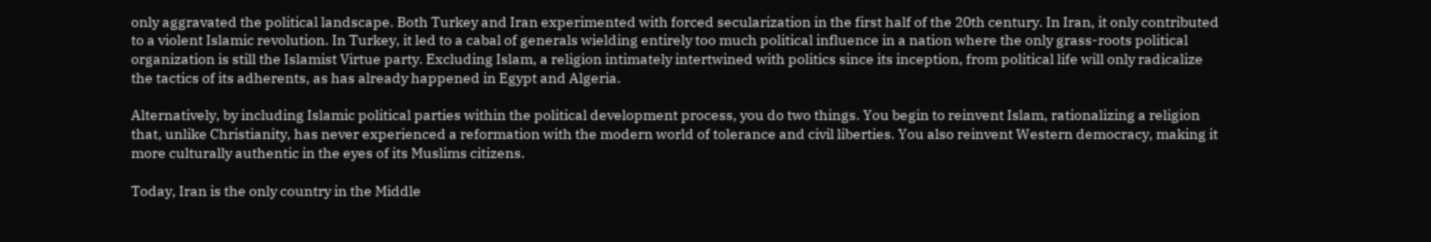only aggravated the political landscape. Both Turkey and Iran experimented with forced secularization in the first half of the 20th century. In Iran, it only contributed to a violent Islamic revolution. In Turkey, it led to a cabal of generals wielding entirely too much political influence in a nation where the only grass-roots political organization is still the Islamist Virtue party. Excluding Islam, a religion intimately intertwined with politics since its inception, from political life will only radicalize the tactics of its adherents, as has already happened in Egypt and Algeria.

Alternatively, by including Islamic political parties within the political development process, you do two things. You begin to reinvent Islam, rationalizing a religion that, unlike Christianity, has never experienced a reformation with the modern world of tolerance and civil liberties. You also reinvent Western democracy, making it more culturally authentic in the eyes of its Muslims citizens.

Today, Iran is the only country in the Middle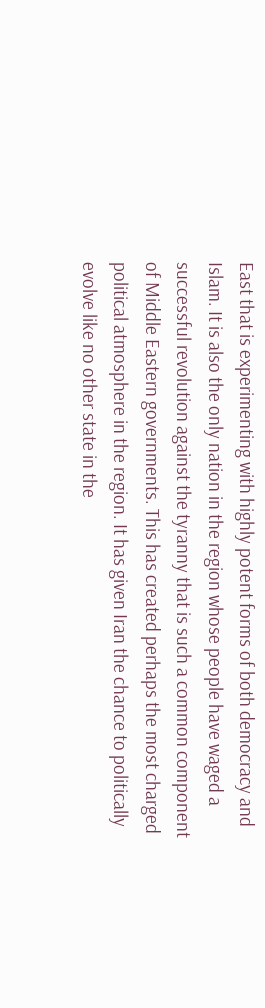East that is experimenting with highly potent forms of both democracy and Islam. It is also the only nation in the region whose people have waged a successful revolution against the tyranny that is such a common component of Middle Eastern governments. This has created perhaps the most charged political atmosphere in the region. It has given Iran the chance to politically evolve like no other state in the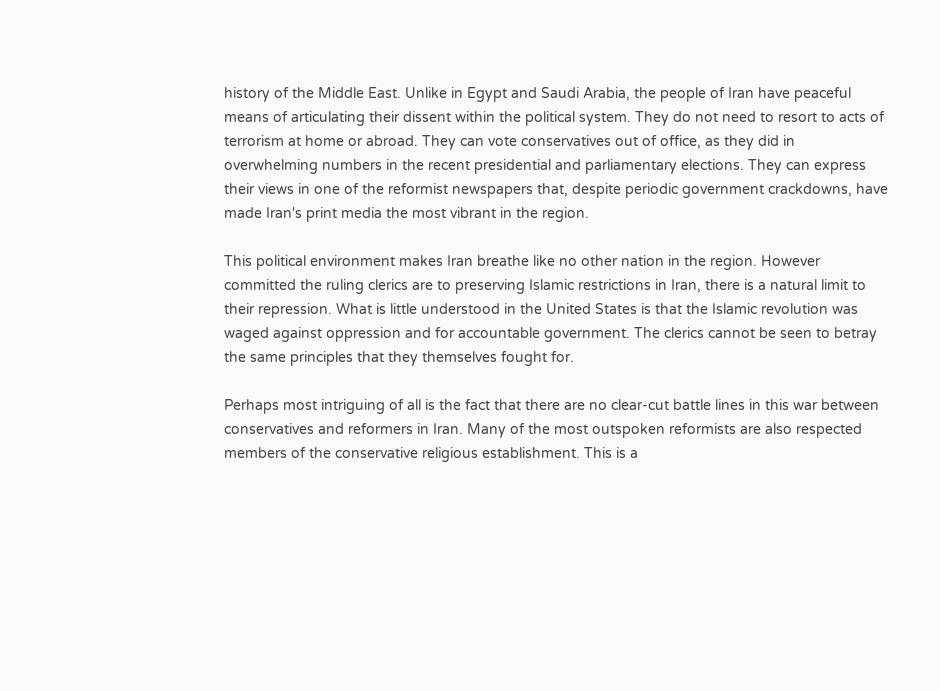history of the Middle East. Unlike in Egypt and Saudi Arabia, the people of Iran have peaceful means of articulating their dissent within the political system. They do not need to resort to acts of terrorism at home or abroad. They can vote conservatives out of office, as they did in overwhelming numbers in the recent presidential and parliamentary elections. They can express their views in one of the reformist newspapers that, despite periodic government crackdowns, have made Iran's print media the most vibrant in the region.

This political environment makes Iran breathe like no other nation in the region. However committed the ruling clerics are to preserving Islamic restrictions in Iran, there is a natural limit to their repression. What is little understood in the United States is that the Islamic revolution was waged against oppression and for accountable government. The clerics cannot be seen to betray the same principles that they themselves fought for.

Perhaps most intriguing of all is the fact that there are no clear-cut battle lines in this war between conservatives and reformers in Iran. Many of the most outspoken reformists are also respected members of the conservative religious establishment. This is a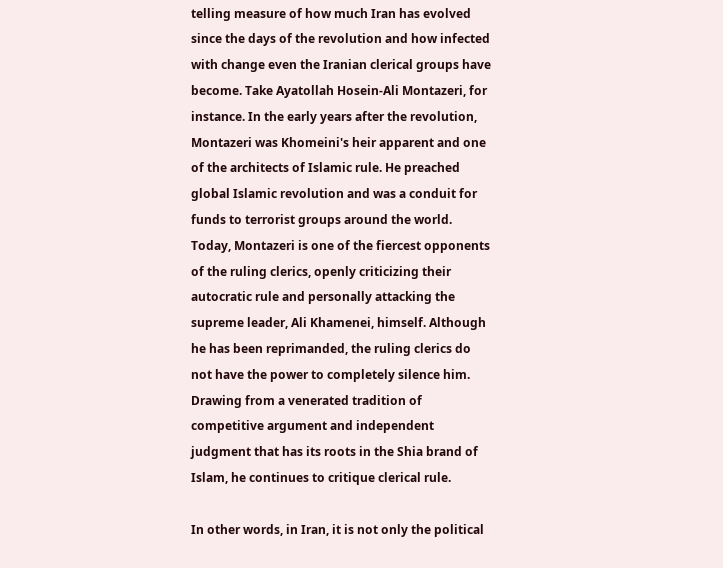telling measure of how much Iran has evolved since the days of the revolution and how infected with change even the Iranian clerical groups have become. Take Ayatollah Hosein-Ali Montazeri, for instance. In the early years after the revolution, Montazeri was Khomeini's heir apparent and one of the architects of Islamic rule. He preached global Islamic revolution and was a conduit for funds to terrorist groups around the world. Today, Montazeri is one of the fiercest opponents of the ruling clerics, openly criticizing their autocratic rule and personally attacking the supreme leader, Ali Khamenei, himself. Although he has been reprimanded, the ruling clerics do not have the power to completely silence him. Drawing from a venerated tradition of competitive argument and independent judgment that has its roots in the Shia brand of Islam, he continues to critique clerical rule.

In other words, in Iran, it is not only the political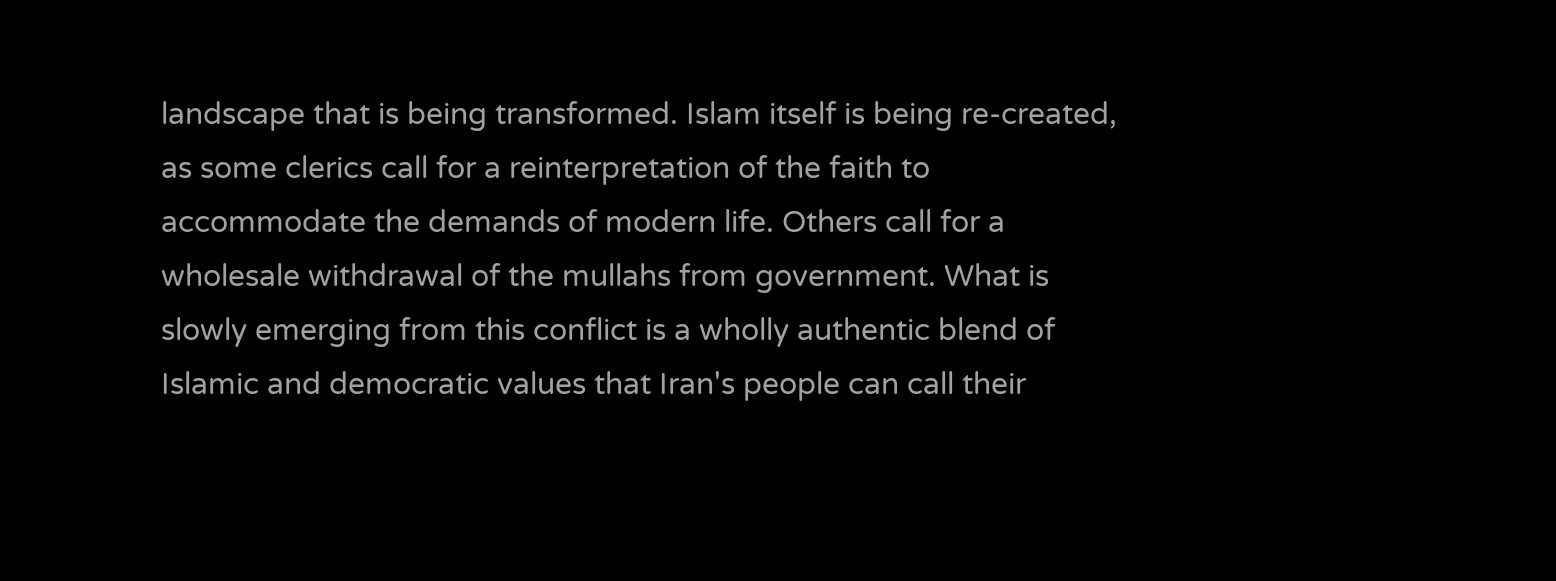landscape that is being transformed. Islam itself is being re-created, as some clerics call for a reinterpretation of the faith to accommodate the demands of modern life. Others call for a wholesale withdrawal of the mullahs from government. What is slowly emerging from this conflict is a wholly authentic blend of Islamic and democratic values that Iran's people can call their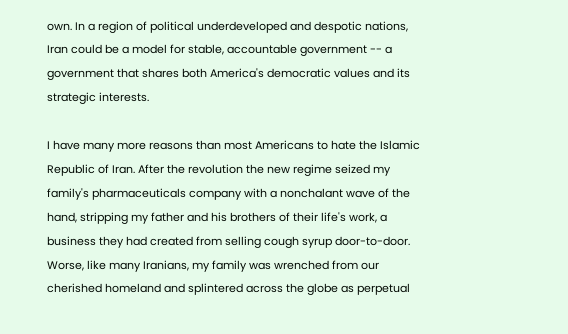own. In a region of political underdeveloped and despotic nations, Iran could be a model for stable, accountable government -- a government that shares both America's democratic values and its strategic interests.

I have many more reasons than most Americans to hate the Islamic Republic of Iran. After the revolution the new regime seized my family's pharmaceuticals company with a nonchalant wave of the hand, stripping my father and his brothers of their life's work, a business they had created from selling cough syrup door-to-door. Worse, like many Iranians, my family was wrenched from our cherished homeland and splintered across the globe as perpetual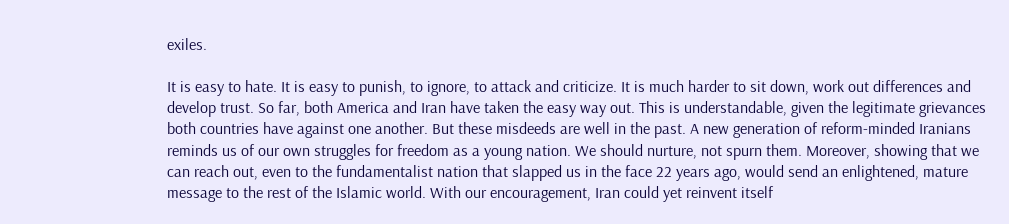exiles.

It is easy to hate. It is easy to punish, to ignore, to attack and criticize. It is much harder to sit down, work out differences and develop trust. So far, both America and Iran have taken the easy way out. This is understandable, given the legitimate grievances both countries have against one another. But these misdeeds are well in the past. A new generation of reform-minded Iranians reminds us of our own struggles for freedom as a young nation. We should nurture, not spurn them. Moreover, showing that we can reach out, even to the fundamentalist nation that slapped us in the face 22 years ago, would send an enlightened, mature message to the rest of the Islamic world. With our encouragement, Iran could yet reinvent itself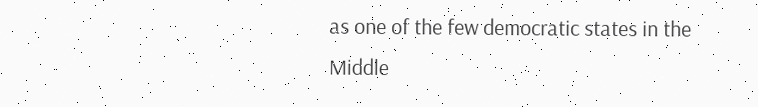as one of the few democratic states in the Middle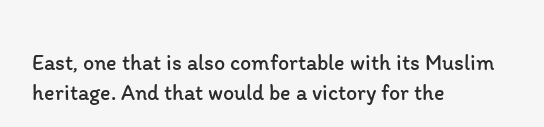East, one that is also comfortable with its Muslim heritage. And that would be a victory for the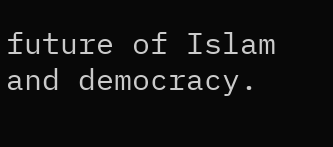future of Islam and democracy.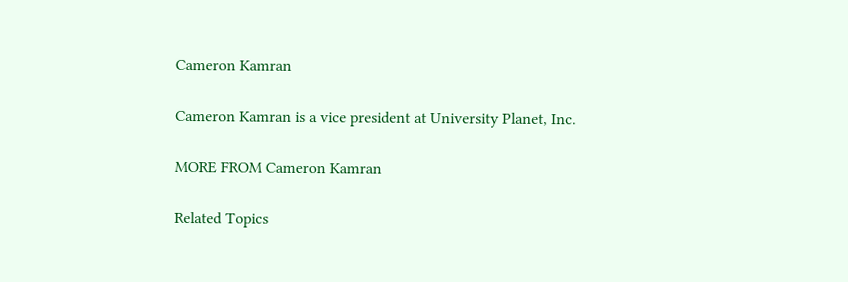Cameron Kamran

Cameron Kamran is a vice president at University Planet, Inc.

MORE FROM Cameron Kamran

Related Topics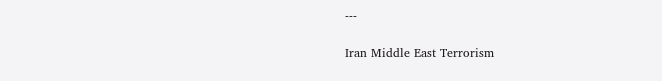---

Iran Middle East Terrorism